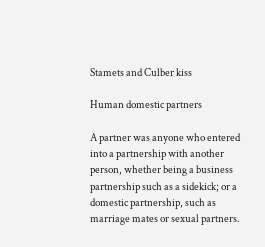Stamets and Culber kiss

Human domestic partners

A partner was anyone who entered into a partnership with another person, whether being a business partnership such as a sidekick; or a domestic partnership, such as marriage mates or sexual partners.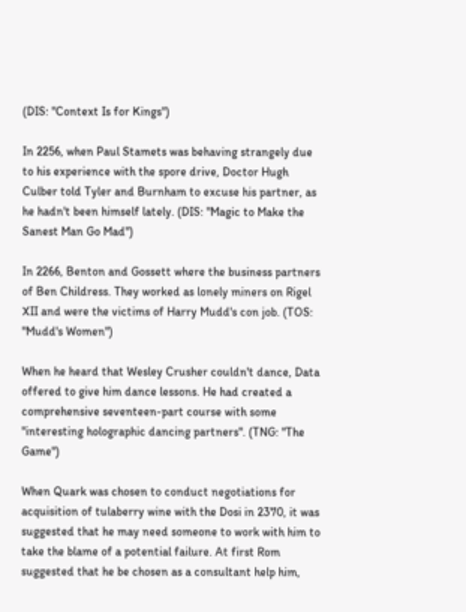(DIS: "Context Is for Kings")

In 2256, when Paul Stamets was behaving strangely due to his experience with the spore drive, Doctor Hugh Culber told Tyler and Burnham to excuse his partner, as he hadn't been himself lately. (DIS: "Magic to Make the Sanest Man Go Mad")

In 2266, Benton and Gossett where the business partners of Ben Childress. They worked as lonely miners on Rigel XII and were the victims of Harry Mudd's con job. (TOS: "Mudd's Women")

When he heard that Wesley Crusher couldn't dance, Data offered to give him dance lessons. He had created a comprehensive seventeen-part course with some "interesting holographic dancing partners". (TNG: "The Game")

When Quark was chosen to conduct negotiations for acquisition of tulaberry wine with the Dosi in 2370, it was suggested that he may need someone to work with him to take the blame of a potential failure. At first Rom suggested that he be chosen as a consultant help him,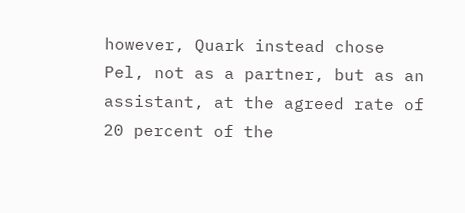however, Quark instead chose Pel, not as a partner, but as an assistant, at the agreed rate of 20 percent of the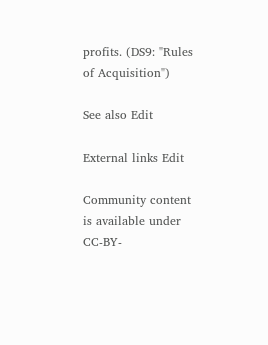profits. (DS9: "Rules of Acquisition")

See also Edit

External links Edit

Community content is available under CC-BY-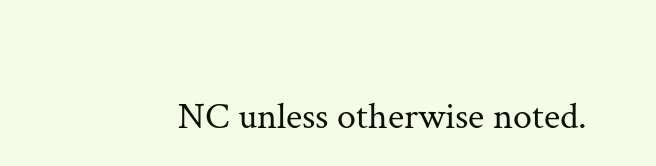NC unless otherwise noted.